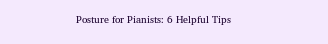Posture for Pianists: 6 Helpful Tips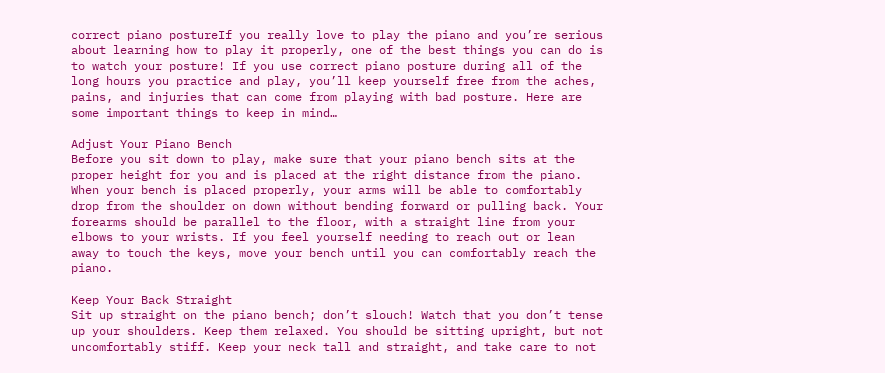correct piano postureIf you really love to play the piano and you’re serious about learning how to play it properly, one of the best things you can do is to watch your posture! If you use correct piano posture during all of the long hours you practice and play, you’ll keep yourself free from the aches, pains, and injuries that can come from playing with bad posture. Here are some important things to keep in mind…

Adjust Your Piano Bench
Before you sit down to play, make sure that your piano bench sits at the proper height for you and is placed at the right distance from the piano. When your bench is placed properly, your arms will be able to comfortably drop from the shoulder on down without bending forward or pulling back. Your forearms should be parallel to the floor, with a straight line from your elbows to your wrists. If you feel yourself needing to reach out or lean away to touch the keys, move your bench until you can comfortably reach the piano.

Keep Your Back Straight
Sit up straight on the piano bench; don’t slouch! Watch that you don’t tense up your shoulders. Keep them relaxed. You should be sitting upright, but not uncomfortably stiff. Keep your neck tall and straight, and take care to not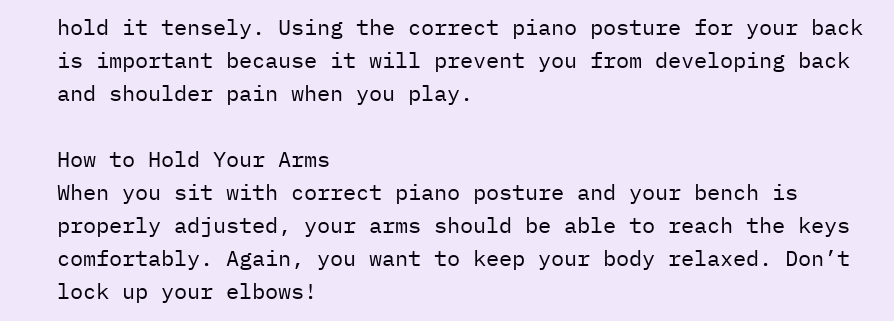hold it tensely. Using the correct piano posture for your back is important because it will prevent you from developing back and shoulder pain when you play.

How to Hold Your Arms
When you sit with correct piano posture and your bench is properly adjusted, your arms should be able to reach the keys comfortably. Again, you want to keep your body relaxed. Don’t lock up your elbows!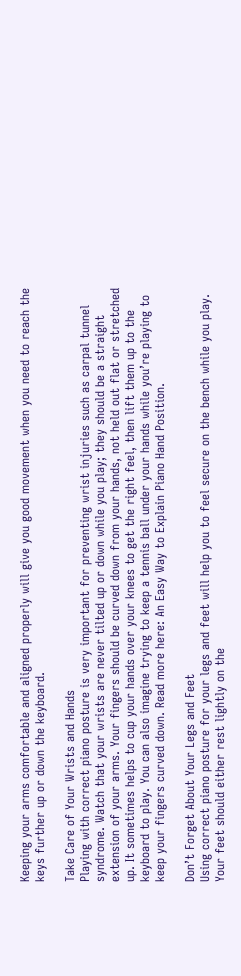Keeping your arms comfortable and aligned properly will give you good movement when you need to reach the keys further up or down the keyboard.

Take Care of Your Wrists and Hands
Playing with correct piano posture is very important for preventing wrist injuries such as carpal tunnel syndrome. Watch that your wrists are never tilted up or down while you play; they should be a straight extension of your arms. Your fingers should be curved down from your hands, not held out flat or stretched up. It sometimes helps to cup your hands over your knees to get the right feel, then lift them up to the keyboard to play. You can also imagine trying to keep a tennis ball under your hands while you’re playing to keep your fingers curved down. Read more here: An Easy Way to Explain Piano Hand Position.

Don’t Forget About Your Legs and Feet
Using correct piano posture for your legs and feet will help you to feel secure on the bench while you play. Your feet should either rest lightly on the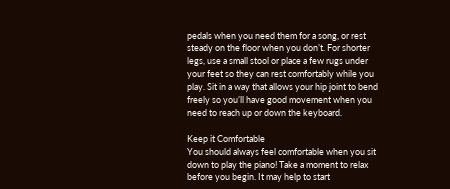pedals when you need them for a song, or rest steady on the floor when you don’t. For shorter legs, use a small stool or place a few rugs under your feet so they can rest comfortably while you play. Sit in a way that allows your hip joint to bend freely so you’ll have good movement when you need to reach up or down the keyboard.

Keep it Comfortable
You should always feel comfortable when you sit down to play the piano! Take a moment to relax before you begin. It may help to start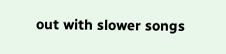out with slower songs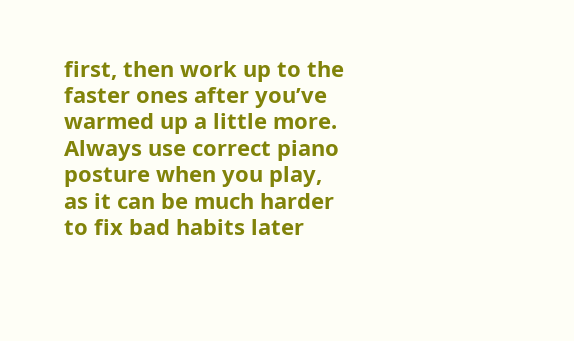first, then work up to the faster ones after you’ve warmed up a little more. Always use correct piano posture when you play, as it can be much harder to fix bad habits later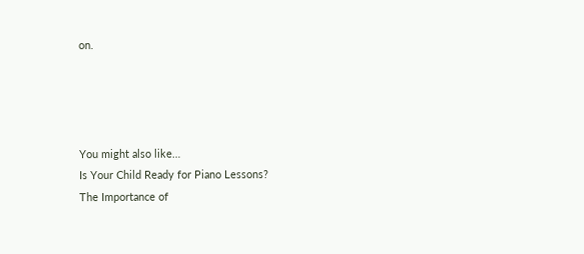on.




You might also like…
Is Your Child Ready for Piano Lessons?
The Importance of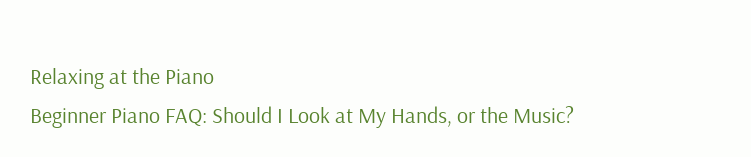Relaxing at the Piano
Beginner Piano FAQ: Should I Look at My Hands, or the Music?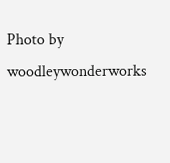Photo by woodleywonderworks